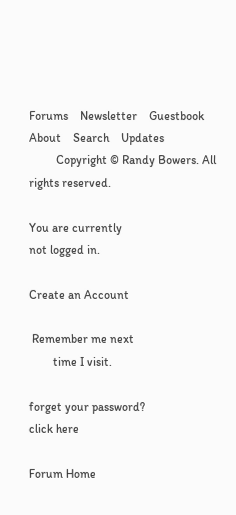Forums    Newsletter    Guestbook    About    Search    Updates
         Copyright © Randy Bowers. All rights reserved.

You are currently
not logged in.

Create an Account

 Remember me next
        time I visit.

forget your password?
click here

Forum Home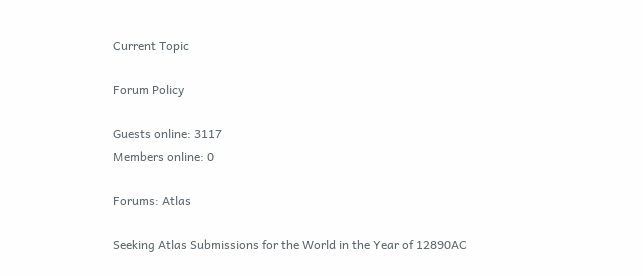Current Topic

Forum Policy

Guests online: 3117
Members online: 0

Forums: Atlas

Seeking Atlas Submissions for the World in the Year of 12890AC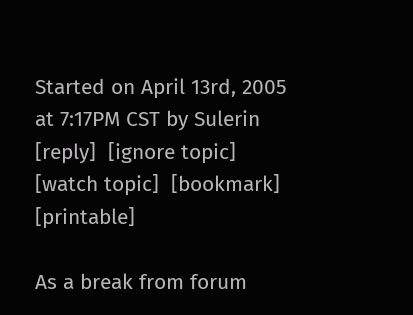Started on April 13rd, 2005 at 7:17PM CST by Sulerin
[reply]  [ignore topic]  [watch topic]  [bookmark]  [printable]

As a break from forum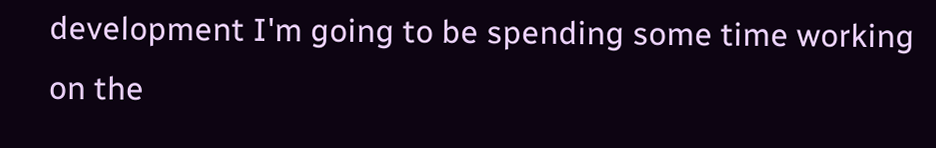development I'm going to be spending some time working on the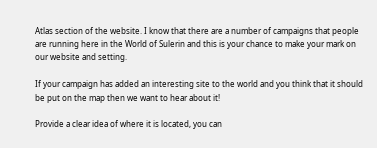Atlas section of the website. I know that there are a number of campaigns that people are running here in the World of Sulerin and this is your chance to make your mark on our website and setting.

If your campaign has added an interesting site to the world and you think that it should be put on the map then we want to hear about it!

Provide a clear idea of where it is located, you can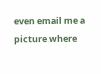even email me a picture where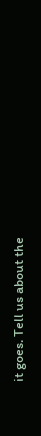it goes. Tell us about the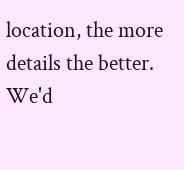location, the more details the better. We'd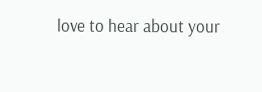love to hear about your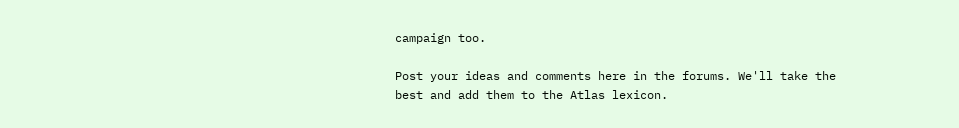campaign too.

Post your ideas and comments here in the forums. We'll take the best and add them to the Atlas lexicon.